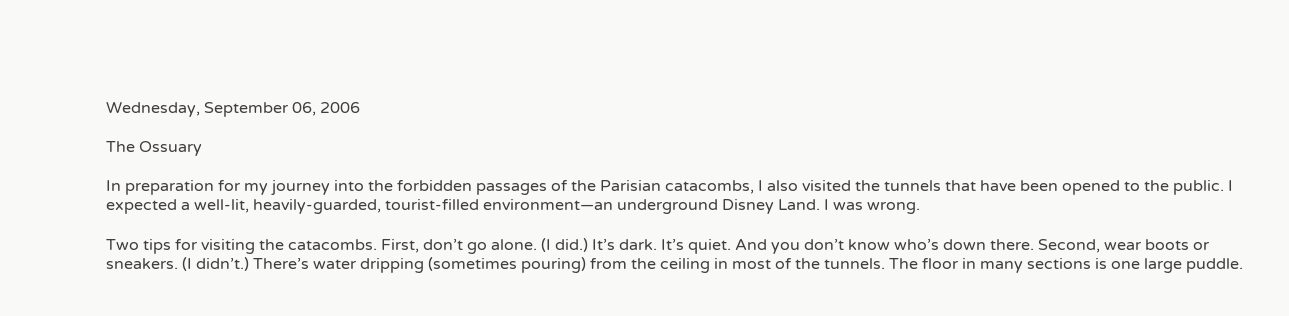Wednesday, September 06, 2006

The Ossuary

In preparation for my journey into the forbidden passages of the Parisian catacombs, I also visited the tunnels that have been opened to the public. I expected a well-lit, heavily-guarded, tourist-filled environment—an underground Disney Land. I was wrong.

Two tips for visiting the catacombs. First, don’t go alone. (I did.) It’s dark. It’s quiet. And you don’t know who’s down there. Second, wear boots or sneakers. (I didn’t.) There’s water dripping (sometimes pouring) from the ceiling in most of the tunnels. The floor in many sections is one large puddle.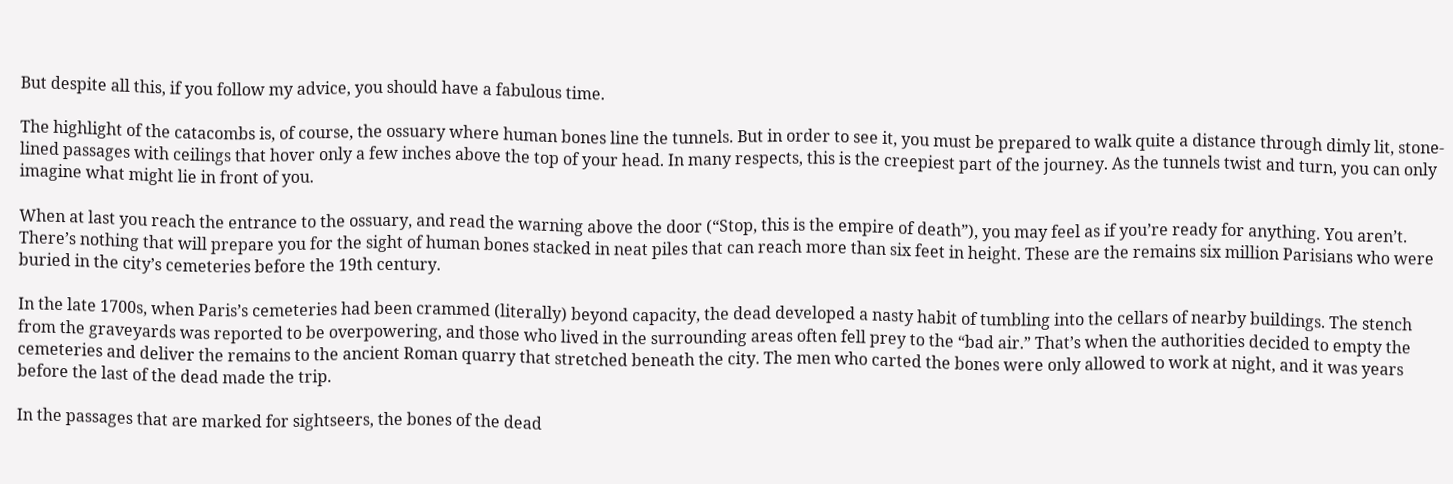But despite all this, if you follow my advice, you should have a fabulous time.

The highlight of the catacombs is, of course, the ossuary where human bones line the tunnels. But in order to see it, you must be prepared to walk quite a distance through dimly lit, stone-lined passages with ceilings that hover only a few inches above the top of your head. In many respects, this is the creepiest part of the journey. As the tunnels twist and turn, you can only imagine what might lie in front of you.

When at last you reach the entrance to the ossuary, and read the warning above the door (“Stop, this is the empire of death”), you may feel as if you’re ready for anything. You aren’t. There’s nothing that will prepare you for the sight of human bones stacked in neat piles that can reach more than six feet in height. These are the remains six million Parisians who were buried in the city’s cemeteries before the 19th century.

In the late 1700s, when Paris’s cemeteries had been crammed (literally) beyond capacity, the dead developed a nasty habit of tumbling into the cellars of nearby buildings. The stench from the graveyards was reported to be overpowering, and those who lived in the surrounding areas often fell prey to the “bad air.” That’s when the authorities decided to empty the cemeteries and deliver the remains to the ancient Roman quarry that stretched beneath the city. The men who carted the bones were only allowed to work at night, and it was years before the last of the dead made the trip.

In the passages that are marked for sightseers, the bones of the dead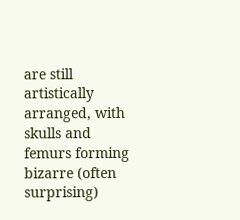are still artistically arranged, with skulls and femurs forming bizarre (often surprising)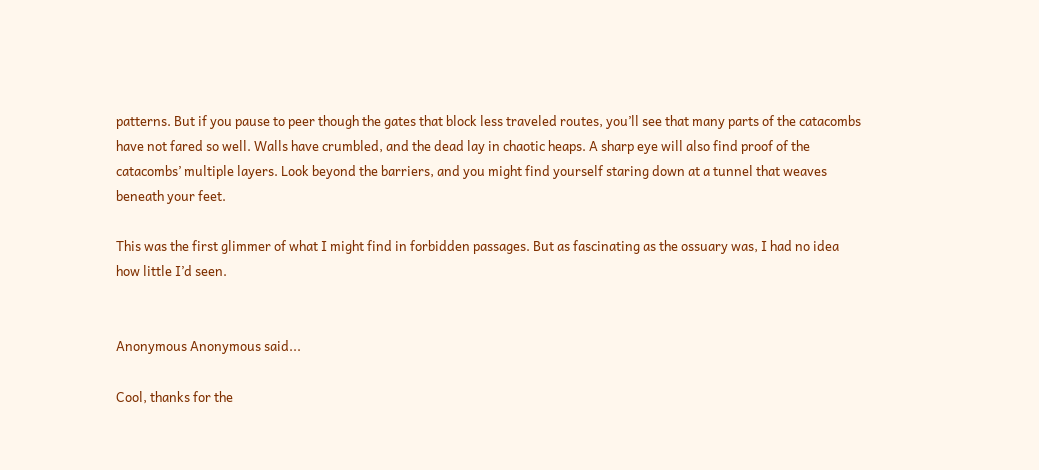patterns. But if you pause to peer though the gates that block less traveled routes, you’ll see that many parts of the catacombs have not fared so well. Walls have crumbled, and the dead lay in chaotic heaps. A sharp eye will also find proof of the catacombs’ multiple layers. Look beyond the barriers, and you might find yourself staring down at a tunnel that weaves beneath your feet.

This was the first glimmer of what I might find in forbidden passages. But as fascinating as the ossuary was, I had no idea how little I’d seen.


Anonymous Anonymous said...

Cool, thanks for the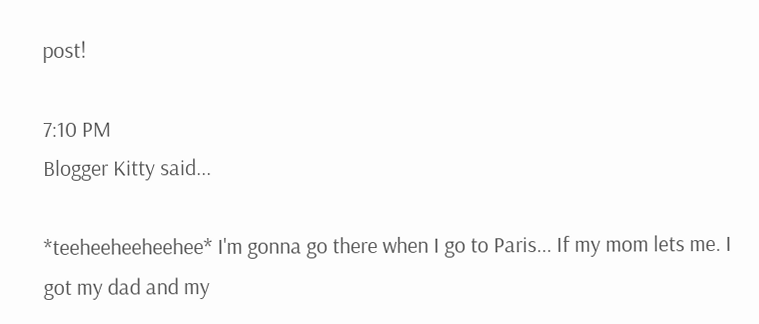post!

7:10 PM
Blogger Kitty said...

*teeheeheeheehee* I'm gonna go there when I go to Paris... If my mom lets me. I got my dad and my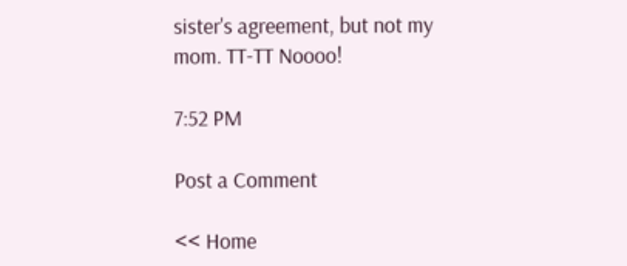sister's agreement, but not my mom. TT-TT Noooo!

7:52 PM

Post a Comment

<< Home